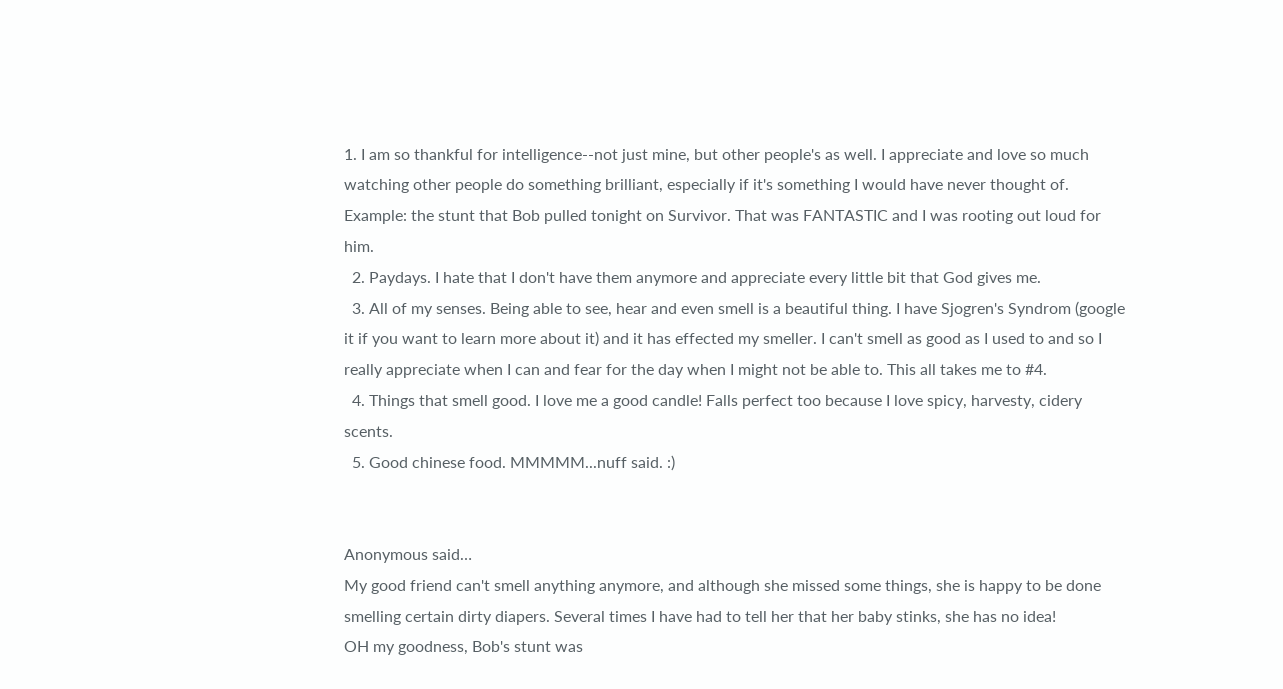1. I am so thankful for intelligence--not just mine, but other people's as well. I appreciate and love so much watching other people do something brilliant, especially if it's something I would have never thought of. Example: the stunt that Bob pulled tonight on Survivor. That was FANTASTIC and I was rooting out loud for him.
  2. Paydays. I hate that I don't have them anymore and appreciate every little bit that God gives me.
  3. All of my senses. Being able to see, hear and even smell is a beautiful thing. I have Sjogren's Syndrom (google it if you want to learn more about it) and it has effected my smeller. I can't smell as good as I used to and so I really appreciate when I can and fear for the day when I might not be able to. This all takes me to #4.
  4. Things that smell good. I love me a good candle! Falls perfect too because I love spicy, harvesty, cidery scents.
  5. Good chinese food. MMMMM...nuff said. :)


Anonymous said…
My good friend can't smell anything anymore, and although she missed some things, she is happy to be done smelling certain dirty diapers. Several times I have had to tell her that her baby stinks, she has no idea!
OH my goodness, Bob's stunt was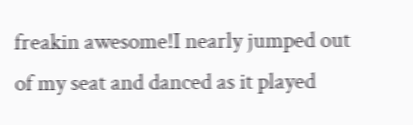freakin awesome!I nearly jumped out of my seat and danced as it played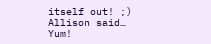itself out! ;)
Allison said…
Yum!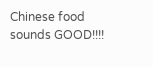Chinese food sounds GOOD!!!!